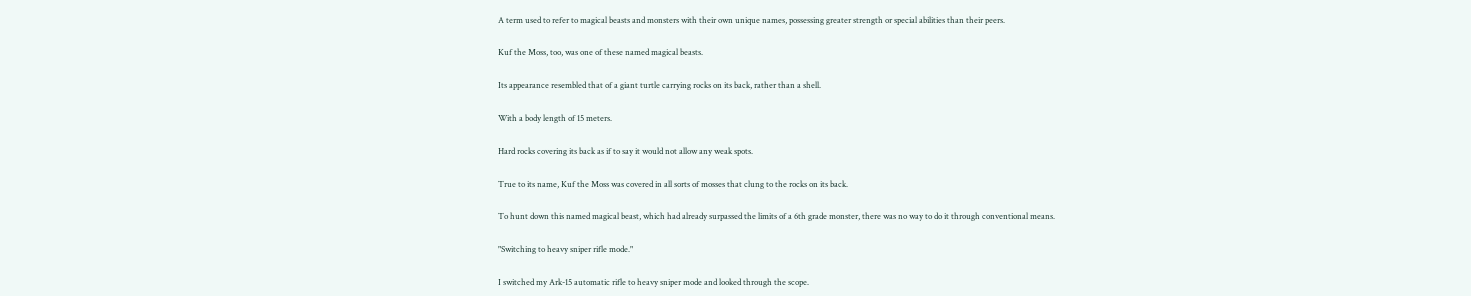A term used to refer to magical beasts and monsters with their own unique names, possessing greater strength or special abilities than their peers.

Kuf the Moss, too, was one of these named magical beasts.

Its appearance resembled that of a giant turtle carrying rocks on its back, rather than a shell.

With a body length of 15 meters.

Hard rocks covering its back as if to say it would not allow any weak spots.

True to its name, Kuf the Moss was covered in all sorts of mosses that clung to the rocks on its back.

To hunt down this named magical beast, which had already surpassed the limits of a 6th grade monster, there was no way to do it through conventional means.

"Switching to heavy sniper rifle mode."

I switched my Ark-15 automatic rifle to heavy sniper mode and looked through the scope.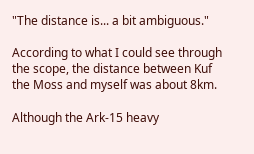"The distance is... a bit ambiguous."

According to what I could see through the scope, the distance between Kuf the Moss and myself was about 8km.

Although the Ark-15 heavy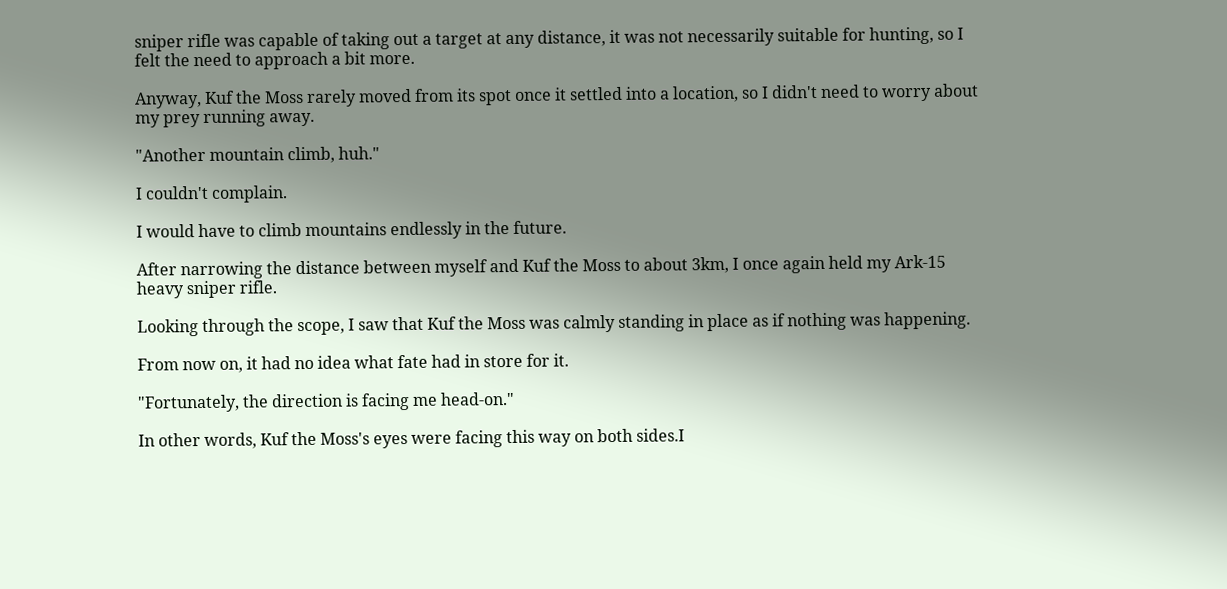sniper rifle was capable of taking out a target at any distance, it was not necessarily suitable for hunting, so I felt the need to approach a bit more.

Anyway, Kuf the Moss rarely moved from its spot once it settled into a location, so I didn't need to worry about my prey running away.

"Another mountain climb, huh."

I couldn't complain.

I would have to climb mountains endlessly in the future.

After narrowing the distance between myself and Kuf the Moss to about 3km, I once again held my Ark-15 heavy sniper rifle.

Looking through the scope, I saw that Kuf the Moss was calmly standing in place as if nothing was happening.

From now on, it had no idea what fate had in store for it.

"Fortunately, the direction is facing me head-on."

In other words, Kuf the Moss's eyes were facing this way on both sides.I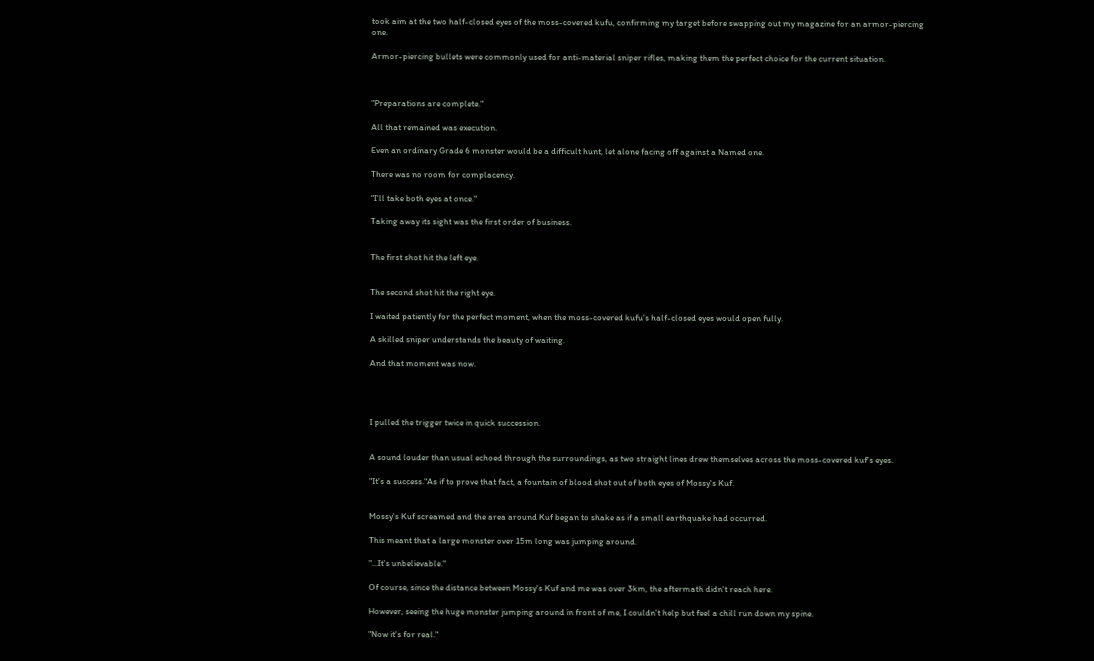took aim at the two half-closed eyes of the moss-covered kufu, confirming my target before swapping out my magazine for an armor-piercing one.

Armor-piercing bullets were commonly used for anti-material sniper rifles, making them the perfect choice for the current situation.



"Preparations are complete."

All that remained was execution.

Even an ordinary Grade 6 monster would be a difficult hunt, let alone facing off against a Named one.

There was no room for complacency.

"I'll take both eyes at once."

Taking away its sight was the first order of business.


The first shot hit the left eye.


The second shot hit the right eye.

I waited patiently for the perfect moment, when the moss-covered kufu's half-closed eyes would open fully.

A skilled sniper understands the beauty of waiting.

And that moment was now.




I pulled the trigger twice in quick succession.


A sound louder than usual echoed through the surroundings, as two straight lines drew themselves across the moss-covered kuf's eyes.

"It's a success."As if to prove that fact, a fountain of blood shot out of both eyes of Mossy's Kuf.


Mossy's Kuf screamed and the area around Kuf began to shake as if a small earthquake had occurred.

This meant that a large monster over 15m long was jumping around.

"...It's unbelievable."

Of course, since the distance between Mossy's Kuf and me was over 3km, the aftermath didn't reach here.

However, seeing the huge monster jumping around in front of me, I couldn't help but feel a chill run down my spine.

"Now it's for real."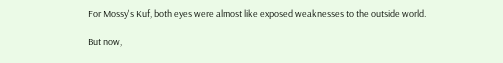For Mossy's Kuf, both eyes were almost like exposed weaknesses to the outside world.

But now,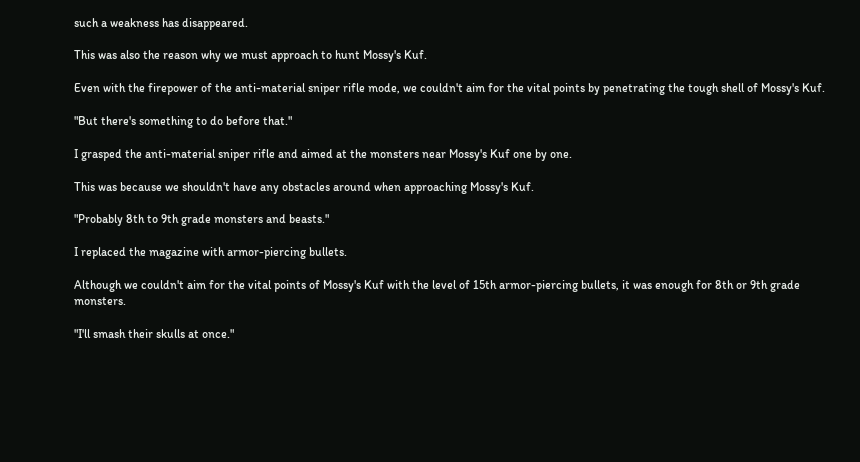such a weakness has disappeared.

This was also the reason why we must approach to hunt Mossy's Kuf.

Even with the firepower of the anti-material sniper rifle mode, we couldn't aim for the vital points by penetrating the tough shell of Mossy's Kuf.

"But there's something to do before that."

I grasped the anti-material sniper rifle and aimed at the monsters near Mossy's Kuf one by one.

This was because we shouldn't have any obstacles around when approaching Mossy's Kuf.

"Probably 8th to 9th grade monsters and beasts."

I replaced the magazine with armor-piercing bullets.

Although we couldn't aim for the vital points of Mossy's Kuf with the level of 15th armor-piercing bullets, it was enough for 8th or 9th grade monsters.

"I'll smash their skulls at once."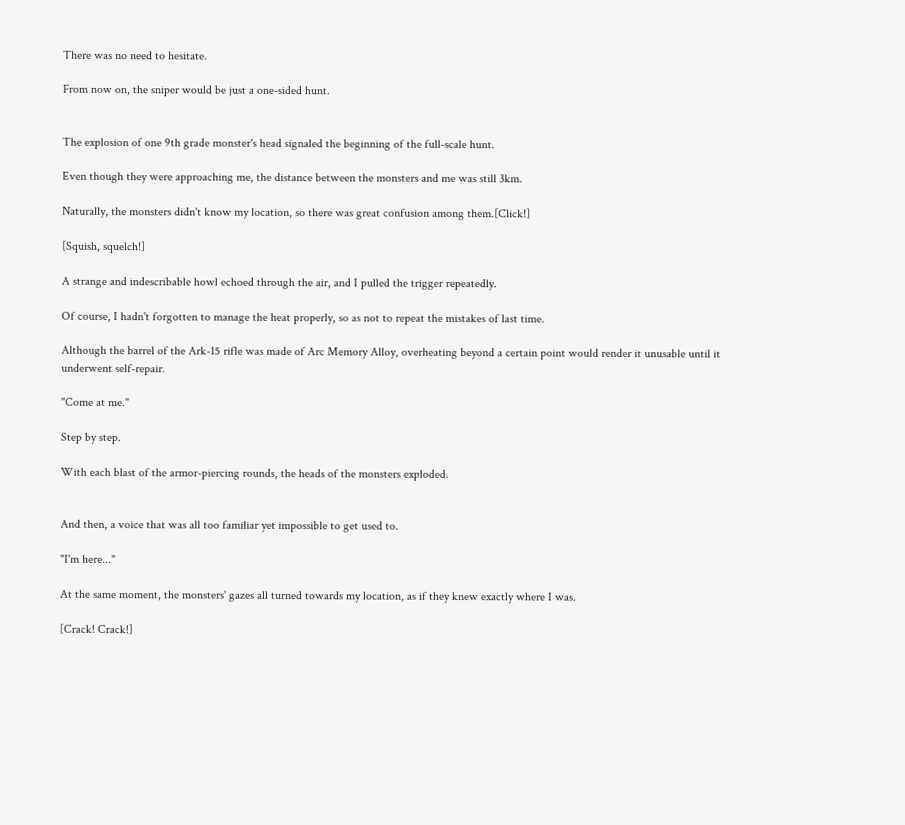There was no need to hesitate.

From now on, the sniper would be just a one-sided hunt.


The explosion of one 9th grade monster's head signaled the beginning of the full-scale hunt.

Even though they were approaching me, the distance between the monsters and me was still 3km.

Naturally, the monsters didn't know my location, so there was great confusion among them.[Click!]

[Squish, squelch!]

A strange and indescribable howl echoed through the air, and I pulled the trigger repeatedly.

Of course, I hadn't forgotten to manage the heat properly, so as not to repeat the mistakes of last time.

Although the barrel of the Ark-15 rifle was made of Arc Memory Alloy, overheating beyond a certain point would render it unusable until it underwent self-repair.

"Come at me."

Step by step.

With each blast of the armor-piercing rounds, the heads of the monsters exploded.


And then, a voice that was all too familiar yet impossible to get used to.

"I'm here..."

At the same moment, the monsters' gazes all turned towards my location, as if they knew exactly where I was.

[Crack! Crack!]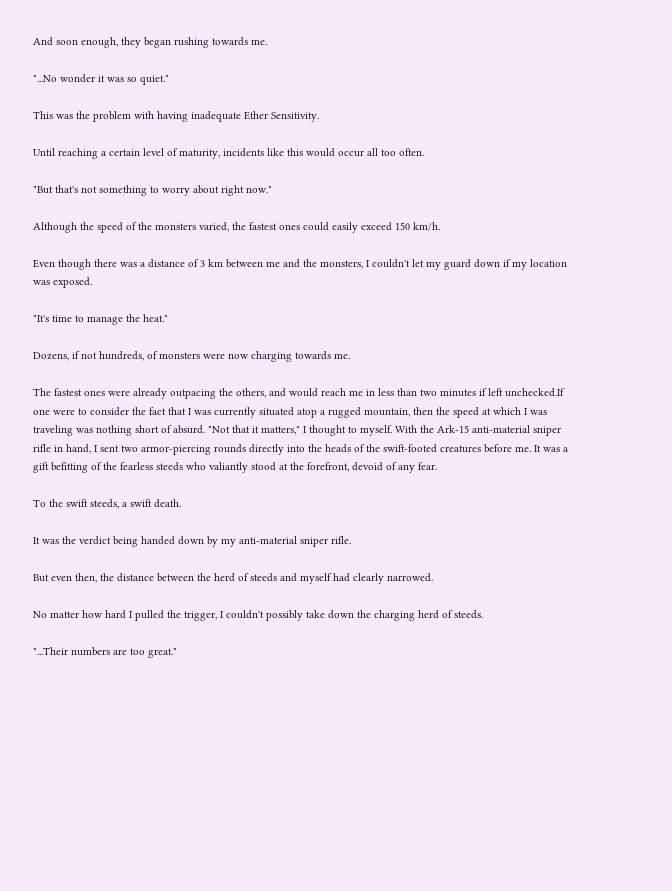And soon enough, they began rushing towards me.

"...No wonder it was so quiet."

This was the problem with having inadequate Ether Sensitivity.

Until reaching a certain level of maturity, incidents like this would occur all too often.

"But that's not something to worry about right now."

Although the speed of the monsters varied, the fastest ones could easily exceed 150 km/h.

Even though there was a distance of 3 km between me and the monsters, I couldn't let my guard down if my location was exposed.

"It's time to manage the heat."

Dozens, if not hundreds, of monsters were now charging towards me.

The fastest ones were already outpacing the others, and would reach me in less than two minutes if left unchecked.If one were to consider the fact that I was currently situated atop a rugged mountain, then the speed at which I was traveling was nothing short of absurd. "Not that it matters," I thought to myself. With the Ark-15 anti-material sniper rifle in hand, I sent two armor-piercing rounds directly into the heads of the swift-footed creatures before me. It was a gift befitting of the fearless steeds who valiantly stood at the forefront, devoid of any fear.

To the swift steeds, a swift death.

It was the verdict being handed down by my anti-material sniper rifle.

But even then, the distance between the herd of steeds and myself had clearly narrowed.

No matter how hard I pulled the trigger, I couldn't possibly take down the charging herd of steeds.

"...Their numbers are too great."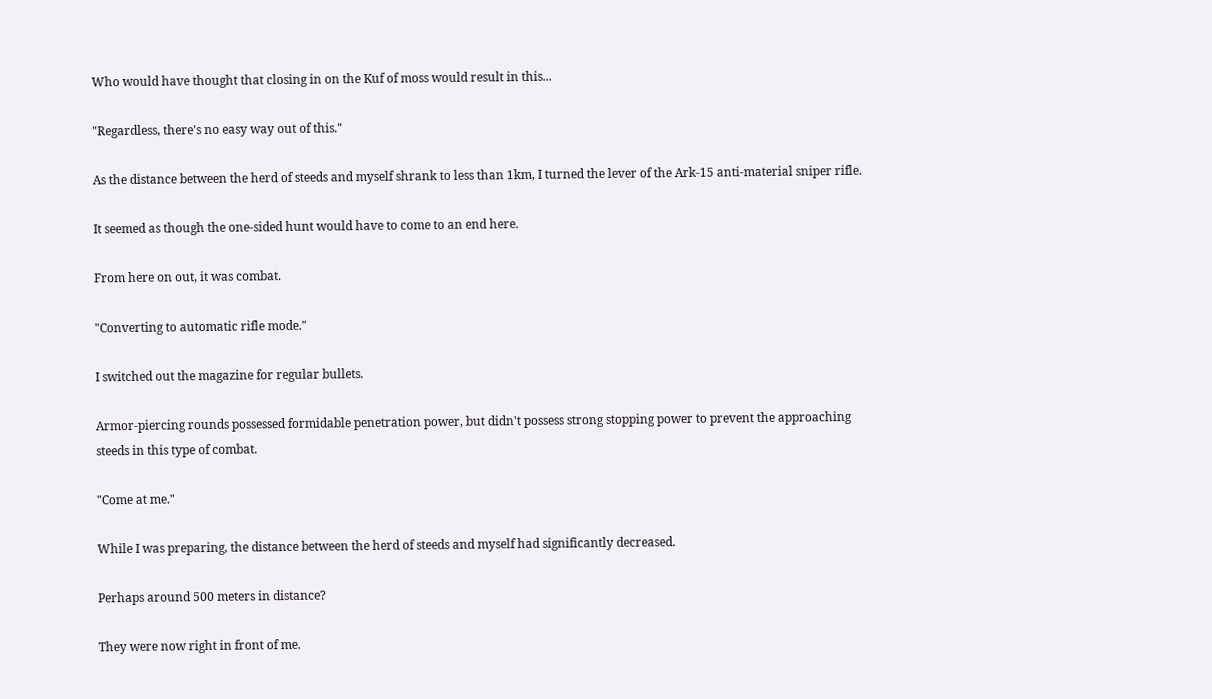Who would have thought that closing in on the Kuf of moss would result in this...

"Regardless, there's no easy way out of this."

As the distance between the herd of steeds and myself shrank to less than 1km, I turned the lever of the Ark-15 anti-material sniper rifle.

It seemed as though the one-sided hunt would have to come to an end here.

From here on out, it was combat.

"Converting to automatic rifle mode."

I switched out the magazine for regular bullets.

Armor-piercing rounds possessed formidable penetration power, but didn't possess strong stopping power to prevent the approaching steeds in this type of combat.

"Come at me."

While I was preparing, the distance between the herd of steeds and myself had significantly decreased.

Perhaps around 500 meters in distance?

They were now right in front of me.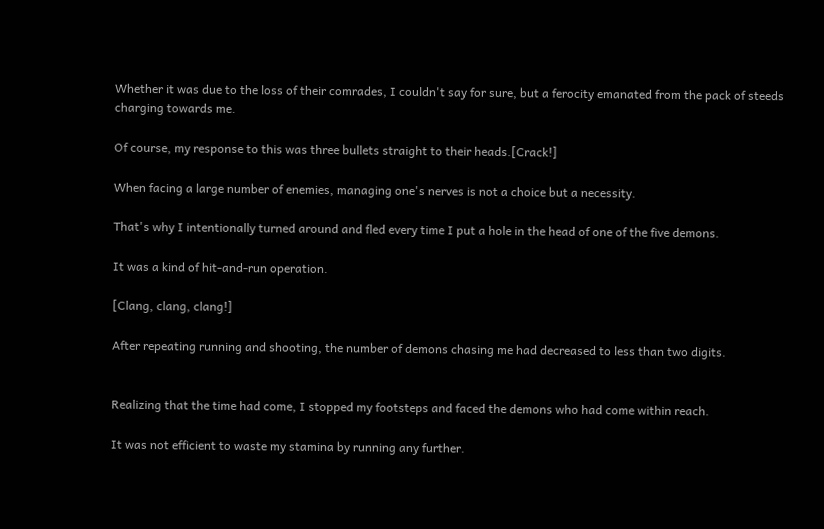Whether it was due to the loss of their comrades, I couldn't say for sure, but a ferocity emanated from the pack of steeds charging towards me.

Of course, my response to this was three bullets straight to their heads.[Crack!]

When facing a large number of enemies, managing one's nerves is not a choice but a necessity.

That's why I intentionally turned around and fled every time I put a hole in the head of one of the five demons.

It was a kind of hit-and-run operation.

[Clang, clang, clang!]

After repeating running and shooting, the number of demons chasing me had decreased to less than two digits.


Realizing that the time had come, I stopped my footsteps and faced the demons who had come within reach.

It was not efficient to waste my stamina by running any further.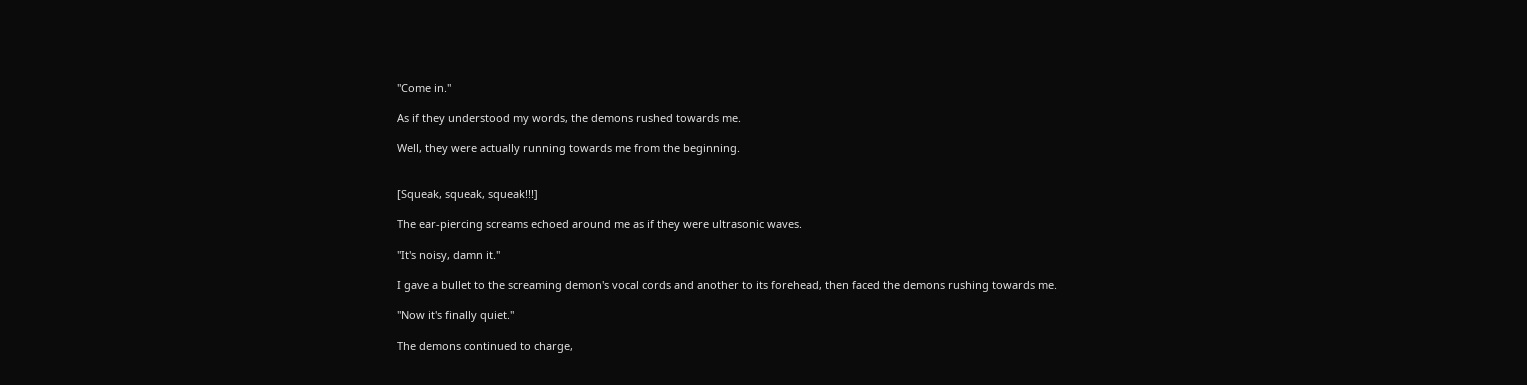"Come in."

As if they understood my words, the demons rushed towards me.

Well, they were actually running towards me from the beginning.


[Squeak, squeak, squeak!!!]

The ear-piercing screams echoed around me as if they were ultrasonic waves.

"It's noisy, damn it."

I gave a bullet to the screaming demon's vocal cords and another to its forehead, then faced the demons rushing towards me.

"Now it's finally quiet."

The demons continued to charge,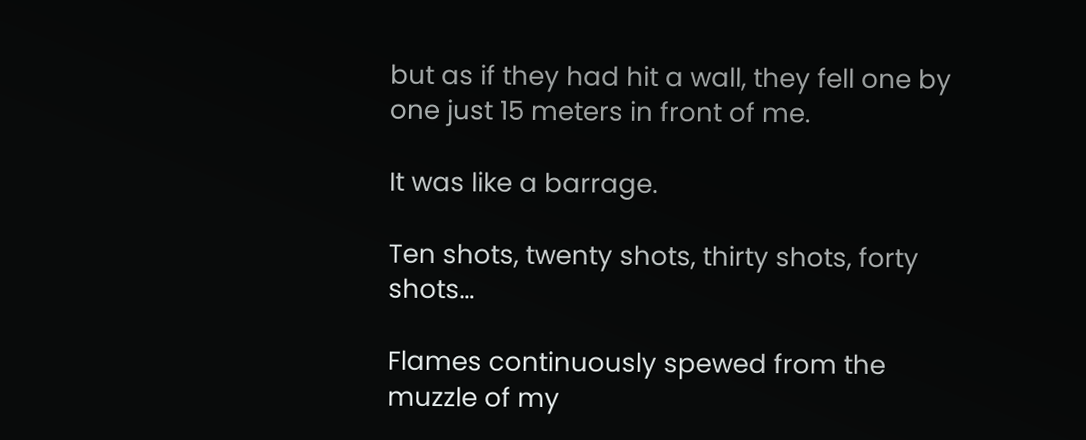but as if they had hit a wall, they fell one by one just 15 meters in front of me.

It was like a barrage.

Ten shots, twenty shots, thirty shots, forty shots…

Flames continuously spewed from the muzzle of my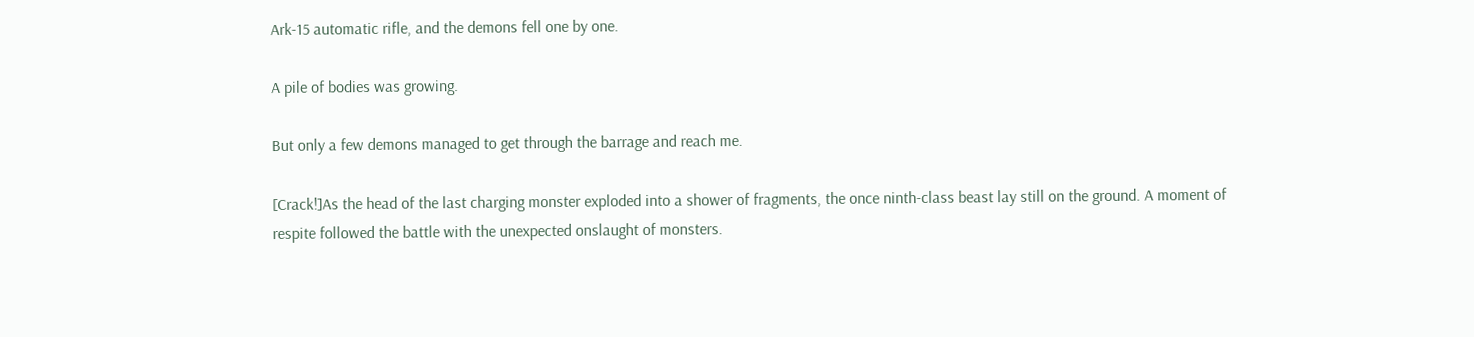Ark-15 automatic rifle, and the demons fell one by one.

A pile of bodies was growing.

But only a few demons managed to get through the barrage and reach me.

[Crack!]As the head of the last charging monster exploded into a shower of fragments, the once ninth-class beast lay still on the ground. A moment of respite followed the battle with the unexpected onslaught of monsters.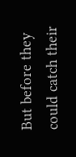But before they could catch their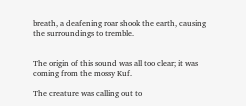breath, a deafening roar shook the earth, causing the surroundings to tremble.


The origin of this sound was all too clear; it was coming from the mossy Kuf.

The creature was calling out to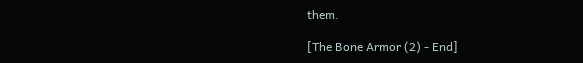them.

[The Bone Armor (2) - End]